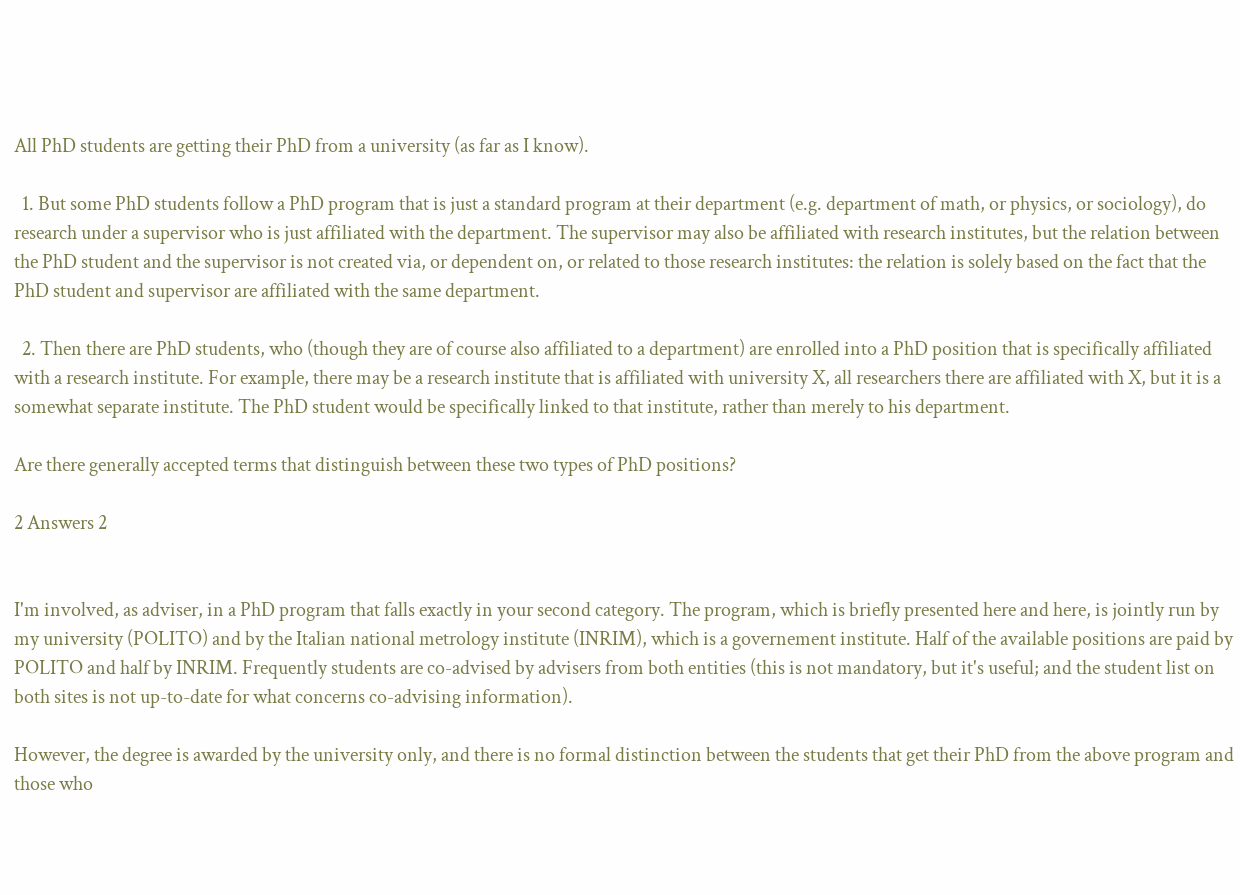All PhD students are getting their PhD from a university (as far as I know).

  1. But some PhD students follow a PhD program that is just a standard program at their department (e.g. department of math, or physics, or sociology), do research under a supervisor who is just affiliated with the department. The supervisor may also be affiliated with research institutes, but the relation between the PhD student and the supervisor is not created via, or dependent on, or related to those research institutes: the relation is solely based on the fact that the PhD student and supervisor are affiliated with the same department.

  2. Then there are PhD students, who (though they are of course also affiliated to a department) are enrolled into a PhD position that is specifically affiliated with a research institute. For example, there may be a research institute that is affiliated with university X, all researchers there are affiliated with X, but it is a somewhat separate institute. The PhD student would be specifically linked to that institute, rather than merely to his department.

Are there generally accepted terms that distinguish between these two types of PhD positions?

2 Answers 2


I'm involved, as adviser, in a PhD program that falls exactly in your second category. The program, which is briefly presented here and here, is jointly run by my university (POLITO) and by the Italian national metrology institute (INRIM), which is a governement institute. Half of the available positions are paid by POLITO and half by INRIM. Frequently students are co-advised by advisers from both entities (this is not mandatory, but it's useful; and the student list on both sites is not up-to-date for what concerns co-advising information).

However, the degree is awarded by the university only, and there is no formal distinction between the students that get their PhD from the above program and those who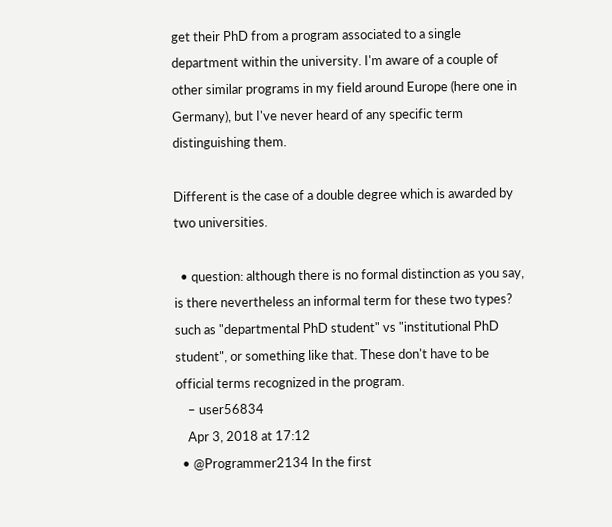get their PhD from a program associated to a single department within the university. I'm aware of a couple of other similar programs in my field around Europe (here one in Germany), but I've never heard of any specific term distinguishing them.

Different is the case of a double degree which is awarded by two universities.

  • question: although there is no formal distinction as you say, is there nevertheless an informal term for these two types? such as "departmental PhD student" vs "institutional PhD student", or something like that. These don't have to be official terms recognized in the program.
    – user56834
    Apr 3, 2018 at 17:12
  • @Programmer2134 In the first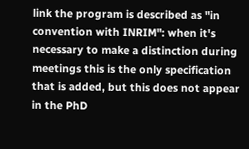link the program is described as "in convention with INRIM": when it's necessary to make a distinction during meetings this is the only specification that is added, but this does not appear in the PhD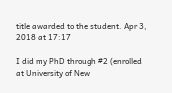title awarded to the student. Apr 3, 2018 at 17:17

I did my PhD through #2 (enrolled at University of New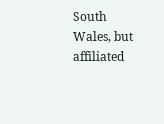South Wales, but affiliated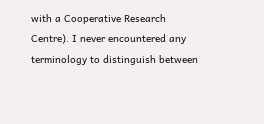with a Cooperative Research Centre). I never encountered any terminology to distinguish between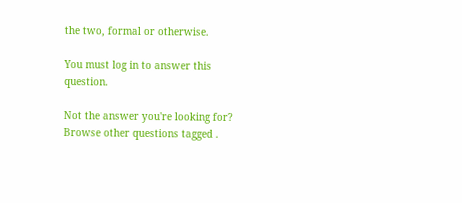the two, formal or otherwise.

You must log in to answer this question.

Not the answer you're looking for? Browse other questions tagged .